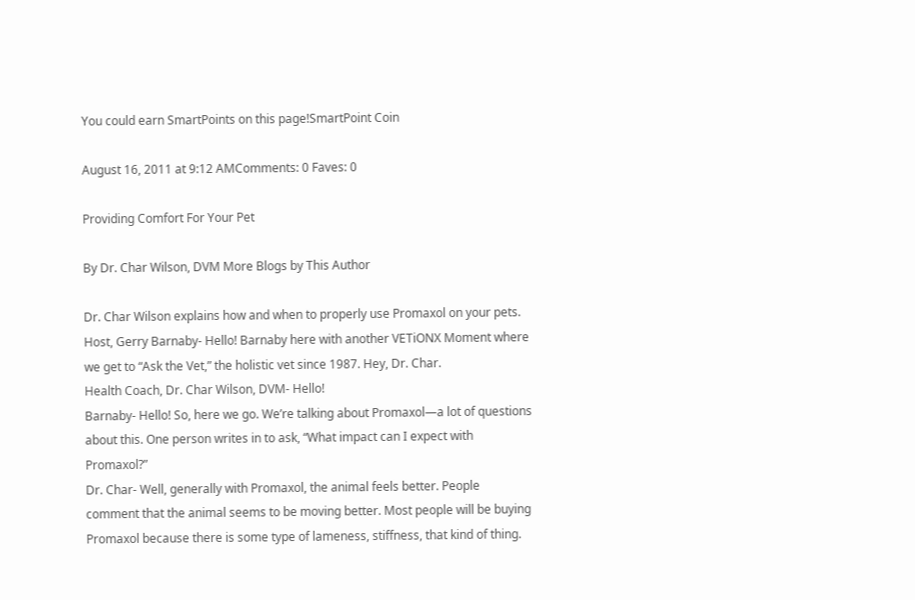You could earn SmartPoints on this page!SmartPoint Coin

August 16, 2011 at 9:12 AMComments: 0 Faves: 0

Providing Comfort For Your Pet

By Dr. Char Wilson, DVM More Blogs by This Author

Dr. Char Wilson explains how and when to properly use Promaxol on your pets.
Host, Gerry Barnaby- Hello! Barnaby here with another VETiONX Moment where we get to “Ask the Vet,” the holistic vet since 1987. Hey, Dr. Char.
Health Coach, Dr. Char Wilson, DVM- Hello!
Barnaby- Hello! So, here we go. We’re talking about Promaxol—a lot of questions about this. One person writes in to ask, “What impact can I expect with Promaxol?”
Dr. Char- Well, generally with Promaxol, the animal feels better. People comment that the animal seems to be moving better. Most people will be buying Promaxol because there is some type of lameness, stiffness, that kind of thing.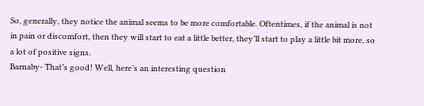So, generally, they notice the animal seems to be more comfortable. Oftentimes, if the animal is not in pain or discomfort, then they will start to eat a little better, they’ll start to play a little bit more, so a lot of positive signs.
Barnaby- That’s good! Well, here’s an interesting question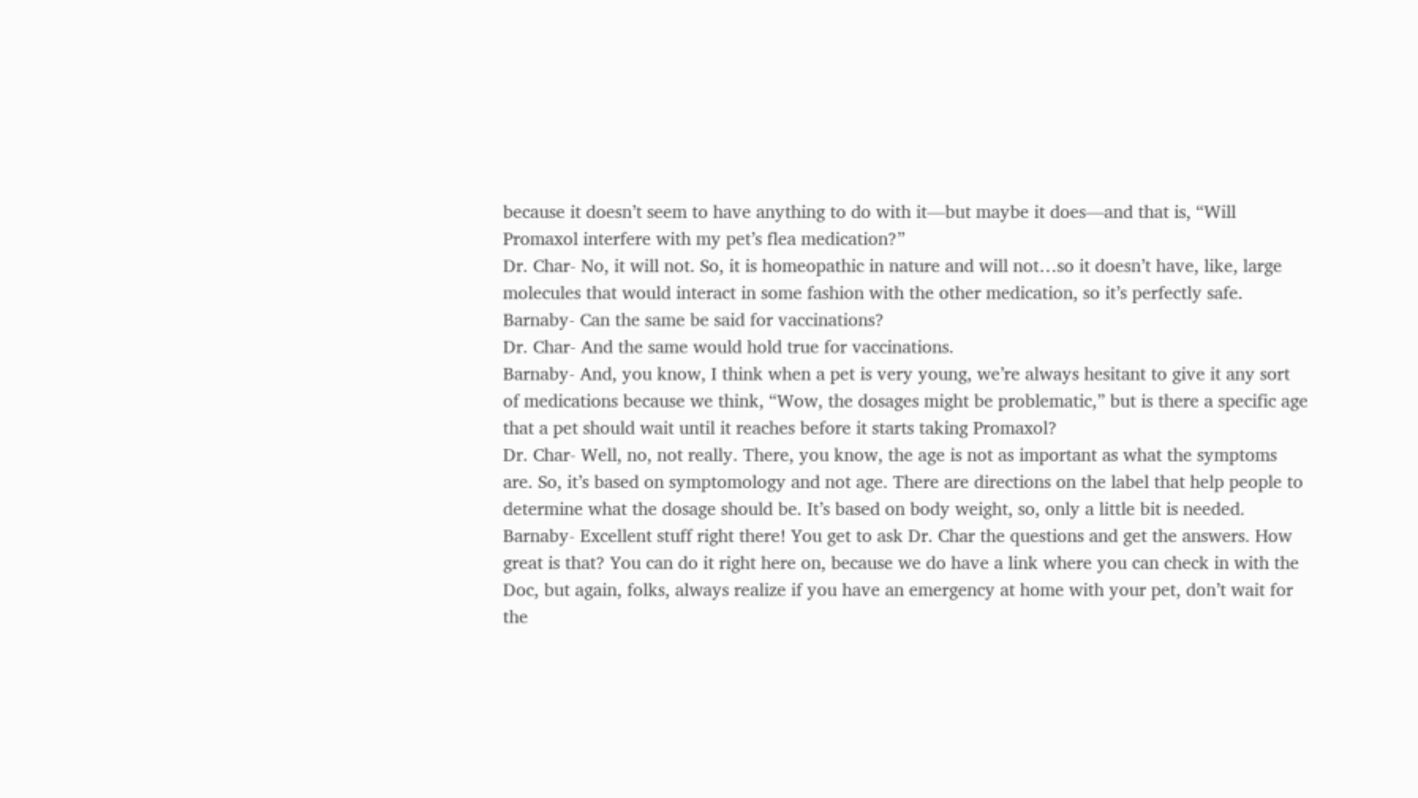because it doesn’t seem to have anything to do with it—but maybe it does—and that is, “Will Promaxol interfere with my pet’s flea medication?”
Dr. Char- No, it will not. So, it is homeopathic in nature and will not…so it doesn’t have, like, large molecules that would interact in some fashion with the other medication, so it’s perfectly safe.
Barnaby- Can the same be said for vaccinations?
Dr. Char- And the same would hold true for vaccinations.
Barnaby- And, you know, I think when a pet is very young, we’re always hesitant to give it any sort of medications because we think, “Wow, the dosages might be problematic,” but is there a specific age that a pet should wait until it reaches before it starts taking Promaxol?
Dr. Char- Well, no, not really. There, you know, the age is not as important as what the symptoms are. So, it’s based on symptomology and not age. There are directions on the label that help people to determine what the dosage should be. It’s based on body weight, so, only a little bit is needed.
Barnaby- Excellent stuff right there! You get to ask Dr. Char the questions and get the answers. How great is that? You can do it right here on, because we do have a link where you can check in with the Doc, but again, folks, always realize if you have an emergency at home with your pet, don’t wait for the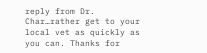reply from Dr. Char…rather get to your local vet as quickly as you can. Thanks for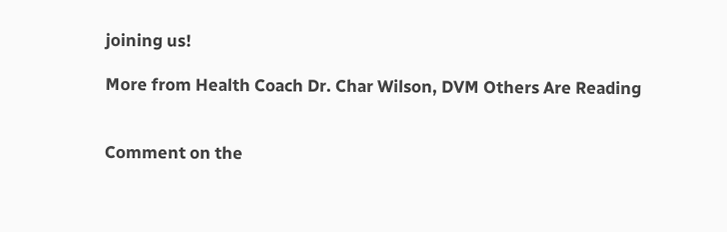joining us!

More from Health Coach Dr. Char Wilson, DVM Others Are Reading


Comment on the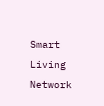Smart Living Network